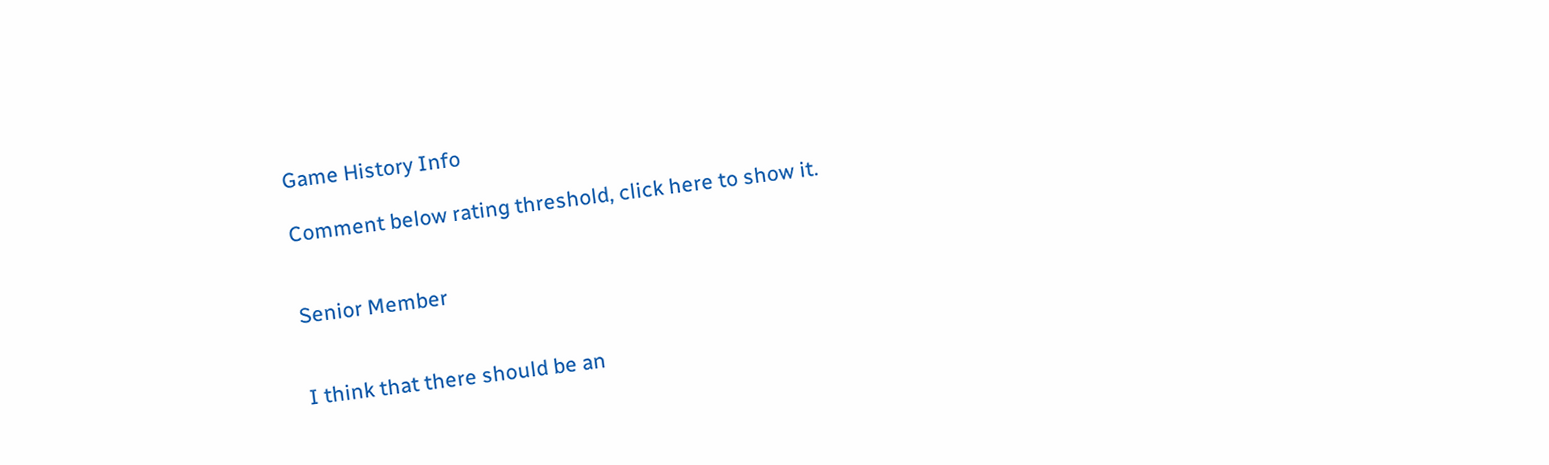Game History Info

Comment below rating threshold, click here to show it.


Senior Member


I think that there should be an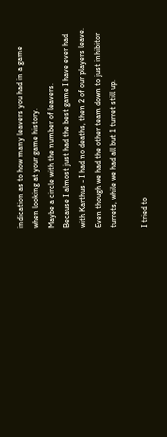indication as to how many leavers you had in a game when looking at your game history.
Maybe a circle with the number of leavers.
Because I almost just had the best game I have ever had with Karthus - I had no deaths, then 2 of our players leave. Even though we had the other team down to just inhibitor turrets, while we had all but 1 turret still up.

I tried to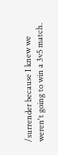/surrender because I knew we weren't going to win a 3v5 match.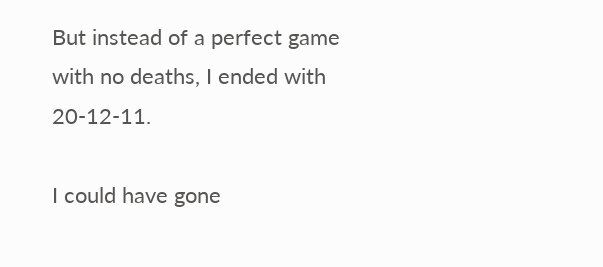But instead of a perfect game with no deaths, I ended with 20-12-11.

I could have gone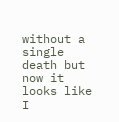without a single death but now it looks like I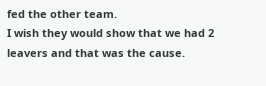fed the other team.
I wish they would show that we had 2 leavers and that was the cause.